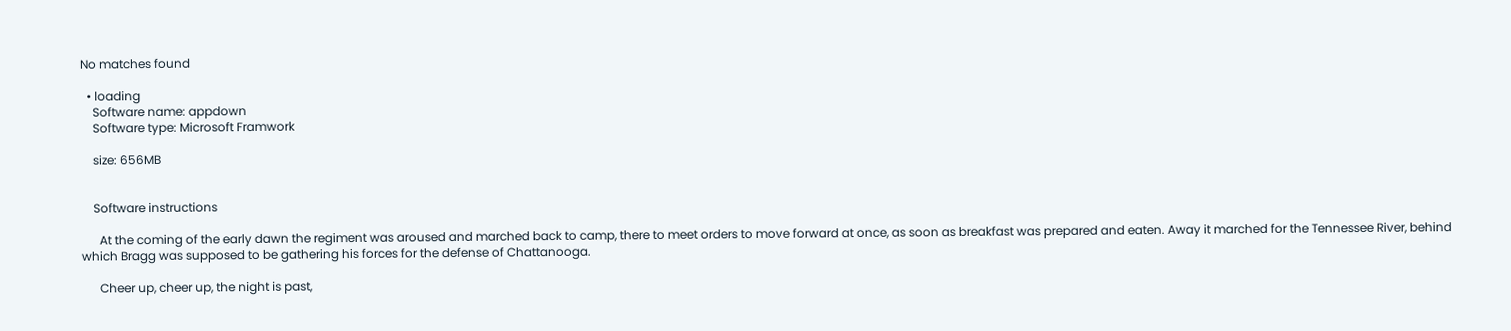No matches found

  • loading
    Software name: appdown
    Software type: Microsoft Framwork

    size: 656MB


    Software instructions

      At the coming of the early dawn the regiment was aroused and marched back to camp, there to meet orders to move forward at once, as soon as breakfast was prepared and eaten. Away it marched for the Tennessee River, behind which Bragg was supposed to be gathering his forces for the defense of Chattanooga.

      Cheer up, cheer up, the night is past,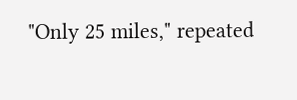"Only 25 miles," repeated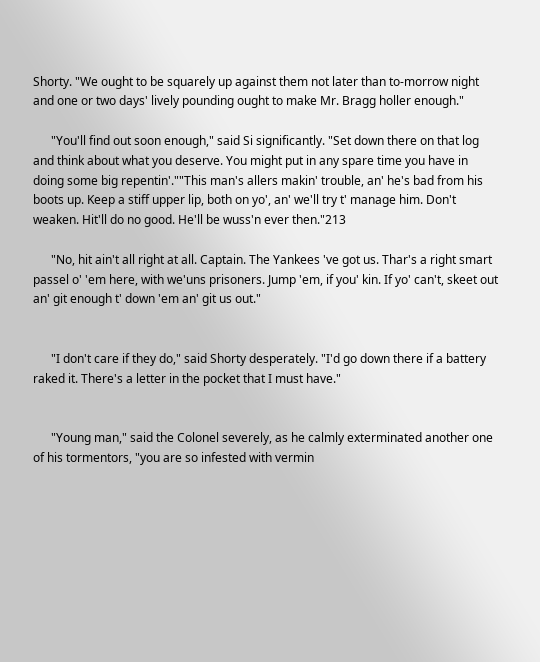Shorty. "We ought to be squarely up against them not later than to-morrow night and one or two days' lively pounding ought to make Mr. Bragg holler enough."

      "You'll find out soon enough," said Si significantly. "Set down there on that log and think about what you deserve. You might put in any spare time you have in doing some big repentin'.""This man's allers makin' trouble, an' he's bad from his boots up. Keep a stiff upper lip, both on yo', an' we'll try t' manage him. Don't weaken. Hit'll do no good. He'll be wuss'n ever then."213

      "No, hit ain't all right at all. Captain. The Yankees 've got us. Thar's a right smart passel o' 'em here, with we'uns prisoners. Jump 'em, if you' kin. If yo' can't, skeet out an' git enough t' down 'em an' git us out."


      "I don't care if they do," said Shorty desperately. "I'd go down there if a battery raked it. There's a letter in the pocket that I must have."


      "Young man," said the Colonel severely, as he calmly exterminated another one of his tormentors, "you are so infested with vermin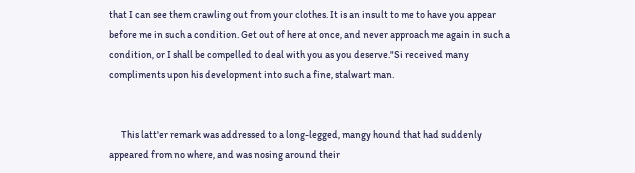that I can see them crawling out from your clothes. It is an insult to me to have you appear before me in such a condition. Get out of here at once, and never approach me again in such a condition, or I shall be compelled to deal with you as you deserve."Si received many compliments upon his development into such a fine, stalwart man.


      This latt'er remark was addressed to a long-legged, mangy hound that had suddenly appeared from no where, and was nosing around their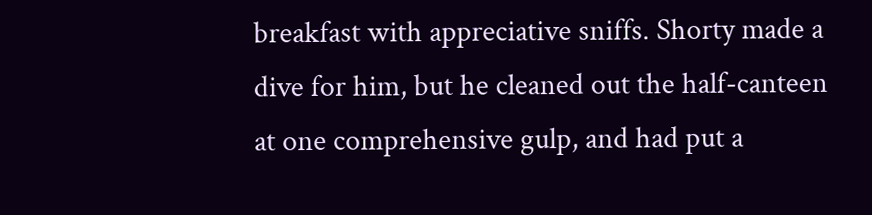breakfast with appreciative sniffs. Shorty made a dive for him, but he cleaned out the half-canteen at one comprehensive gulp, and had put a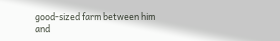good-sized farm between him and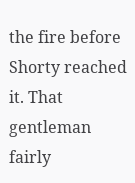the fire before Shorty reached it. That gentleman fairly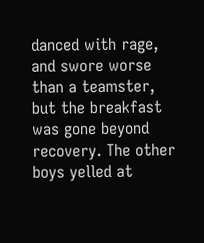danced with rage, and swore worse than a teamster, but the breakfast was gone beyond recovery. The other boys yelled at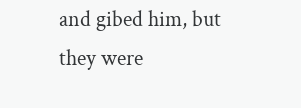and gibed him, but they were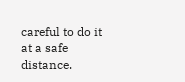careful to do it at a safe distance.